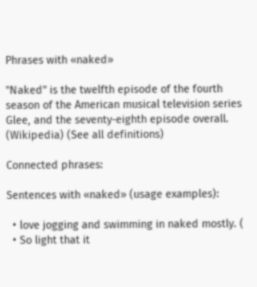Phrases with «naked»

"Naked" is the twelfth episode of the fourth season of the American musical television series Glee, and the seventy-eighth episode overall. (Wikipedia) (See all definitions)

Connected phrases:

Sentences with «naked» (usage examples):

  • love jogging and swimming in naked mostly. (
  • So light that it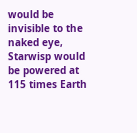would be invisible to the naked eye, Starwisp would be powered at 115 times Earth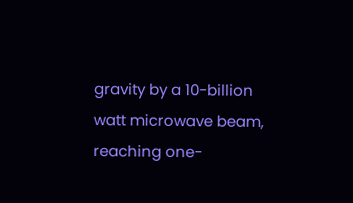gravity by a 10-billion watt microwave beam, reaching one-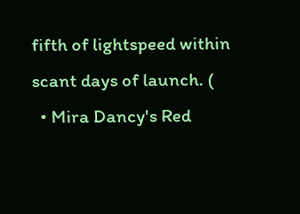fifth of lightspeed within scant days of launch. (
  • Mira Dancy's Red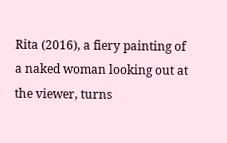Rita (2016), a fiery painting of a naked woman looking out at the viewer, turns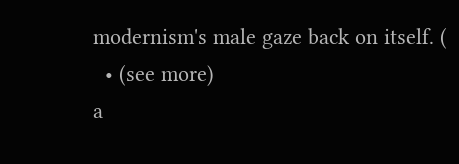modernism's male gaze back on itself. (
  • (see more)
a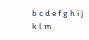b c d e f g h i j k l m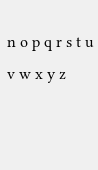n o p q r s t u v w x y z